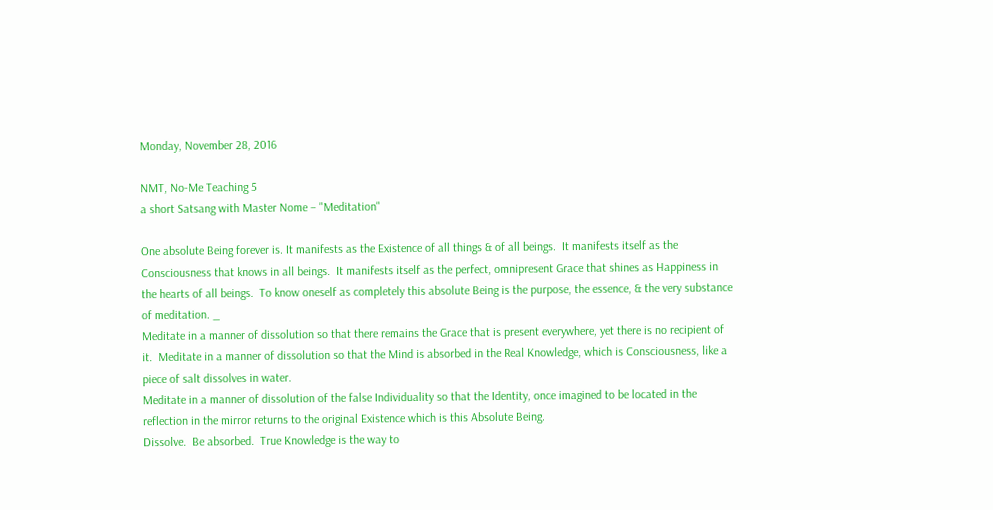Monday, November 28, 2016

NMT, No-Me Teaching 5
a short Satsang with Master Nome – "Meditation"

One absolute Being forever is. It manifests as the Existence of all things & of all beings.  It manifests itself as the Consciousness that knows in all beings.  It manifests itself as the perfect, omnipresent Grace that shines as Happiness in the hearts of all beings.  To know oneself as completely this absolute Being is the purpose, the essence, & the very substance of meditation. _
Meditate in a manner of dissolution so that there remains the Grace that is present everywhere, yet there is no recipient of it.  Meditate in a manner of dissolution so that the Mind is absorbed in the Real Knowledge, which is Consciousness, like a piece of salt dissolves in water.
Meditate in a manner of dissolution of the false Individuality so that the Identity, once imagined to be located in the reflection in the mirror returns to the original Existence which is this Absolute Being.
Dissolve.  Be absorbed.  True Knowledge is the way to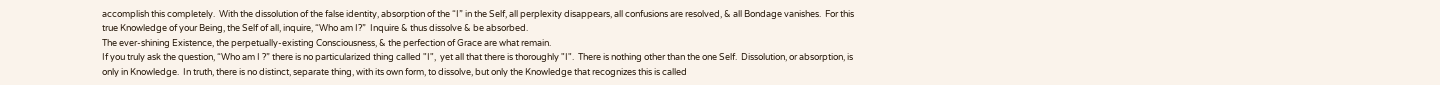accomplish this completely.  With the dissolution of the false identity, absorption of the “I” in the Self, all perplexity disappears, all confusions are resolved, & all Bondage vanishes.  For this true Knowledge of your Being, the Self of all, inquire, “Who am I?”  Inquire & thus dissolve & be absorbed.
The ever-shining Existence, the perpetually-existing Consciousness, & the perfection of Grace are what remain.
If you truly ask the question, “Who am I ?” there is no particularized thing called "I",  yet all that there is thoroughly "I".  There is nothing other than the one Self.  Dissolution, or absorption, is only in Knowledge.  In truth, there is no distinct, separate thing, with its own form, to dissolve, but only the Knowledge that recognizes this is called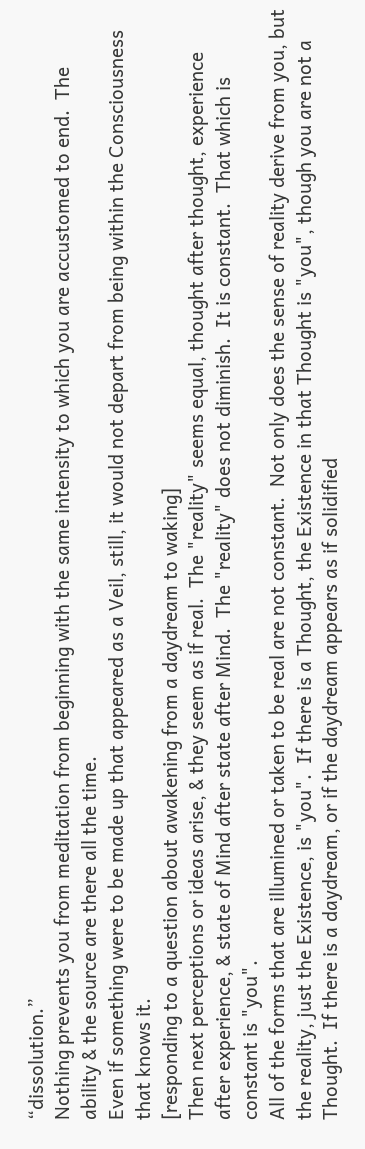“dissolution.”
Nothing prevents you from meditation from beginning with the same intensity to which you are accustomed to end.  The ability & the source are there all the time.
Even if something were to be made up that appeared as a Veil, still, it would not depart from being within the Consciousness that knows it.
[responding to a question about awakening from a daydream to waking]
Then next perceptions or ideas arise, & they seem as if real.  The "reality" seems equal, thought after thought, experience after experience, & state of Mind after state after Mind.  The "reality" does not diminish.  It is constant.  That which is constant is "you".
All of the forms that are illumined or taken to be real are not constant.  Not only does the sense of reality derive from you, but the reality, just the Existence, is "you".  If there is a Thought, the Existence in that Thought is "you", though you are not a Thought.  If there is a daydream, or if the daydream appears as if solidified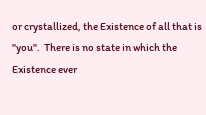or crystallized, the Existence of all that is "you".  There is no state in which the Existence ever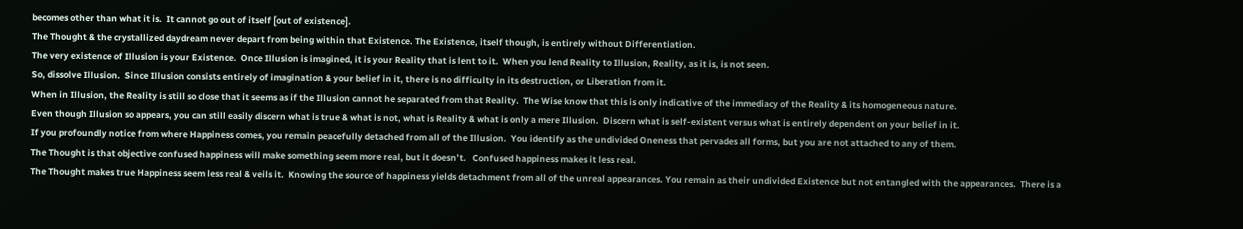becomes other than what it is.  It cannot go out of itself [out of existence].
The Thought & the crystallized daydream never depart from being within that Existence. The Existence, itself though, is entirely without Differentiation.
The very existence of Illusion is your Existence.  Once Illusion is imagined, it is your Reality that is lent to it.  When you lend Reality to Illusion, Reality, as it is, is not seen.
So, dissolve Illusion.  Since Illusion consists entirely of imagination & your belief in it, there is no difficulty in its destruction, or Liberation from it.
When in Illusion, the Reality is still so close that it seems as if the Illusion cannot he separated from that Reality.  The Wise know that this is only indicative of the immediacy of the Reality & its homogeneous nature.
Even though Illusion so appears, you can still easily discern what is true & what is not, what is Reality & what is only a mere Illusion.  Discern what is self-existent versus what is entirely dependent on your belief in it.
If you profoundly notice from where Happiness comes, you remain peacefully detached from all of the Illusion.  You identify as the undivided Oneness that pervades all forms, but you are not attached to any of them.
The Thought is that objective confused happiness will make something seem more real, but it doesn’t.   Confused happiness makes it less real.
The Thought makes true Happiness seem less real & veils it.  Knowing the source of happiness yields detachment from all of the unreal appearances. You remain as their undivided Existence but not entangled with the appearances.  There is a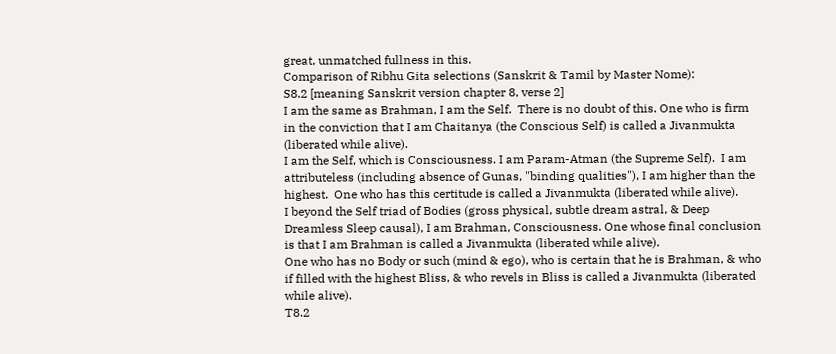great, unmatched fullness in this.
Comparison of Ribhu Gita selections (Sanskrit & Tamil by Master Nome):
S8.2 [meaning Sanskrit version chapter 8, verse 2]
I am the same as Brahman, I am the Self.  There is no doubt of this. One who is firm in the conviction that I am Chaitanya (the Conscious Self) is called a Jivanmukta (liberated while alive).
I am the Self, which is Consciousness. I am Param-Atman (the Supreme Self).  I am attributeless (including absence of Gunas, "binding qualities"), I am higher than the highest.  One who has this certitude is called a Jivanmukta (liberated while alive).
I beyond the Self triad of Bodies (gross physical, subtle dream astral, & Deep Dreamless Sleep causal), I am Brahman, Consciousness. One whose final conclusion is that I am Brahman is called a Jivanmukta (liberated while alive).
One who has no Body or such (mind & ego), who is certain that he is Brahman, & who if filled with the highest Bliss, & who revels in Bliss is called a Jivanmukta (liberated while alive).
T8.2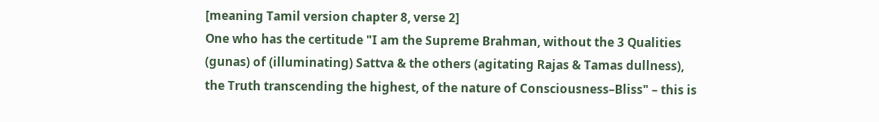[meaning Tamil version chapter 8, verse 2]
One who has the certitude "I am the Supreme Brahman, without the 3 Qualities (gunas) of (illuminating) Sattva & the others (agitating Rajas & Tamas dullness), the Truth transcending the highest, of the nature of Consciousness–Bliss" – this is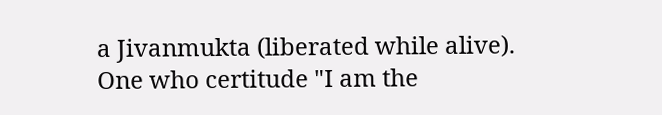a Jivanmukta (liberated while alive).  One who certitude "I am the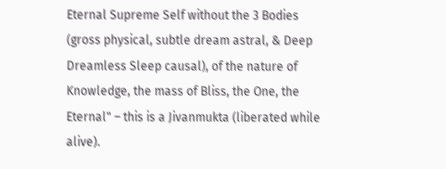Eternal Supreme Self without the 3 Bodies (gross physical, subtle dream astral, & Deep Dreamless Sleep causal), of the nature of Knowledge, the mass of Bliss, the One, the Eternal" – this is a Jivanmukta (liberated while alive).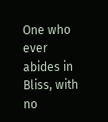One who ever abides in Bliss, with no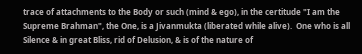trace of attachments to the Body or such (mind & ego), in the certitude "I am the Supreme Brahman", the One, is a Jivanmukta (liberated while alive).  One who is all Silence & in great Bliss, rid of Delusion, & is of the nature of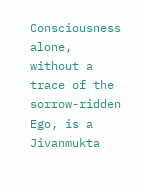Consciousness alone, without a trace of the sorrow-ridden Ego, is a Jivanmukta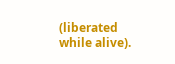(liberated while alive).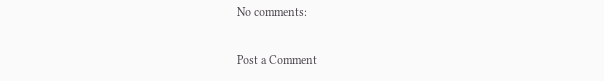No comments:

Post a Comment